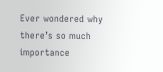Ever wondered why there’s so much importance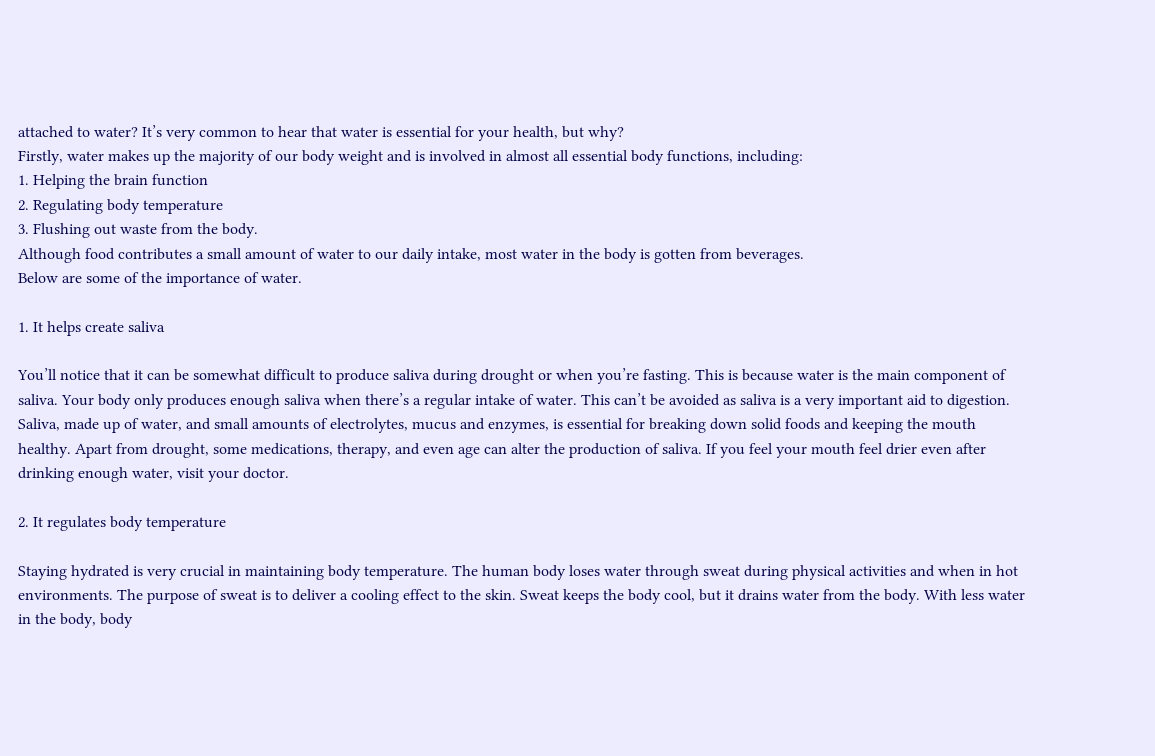attached to water? It’s very common to hear that water is essential for your health, but why?
Firstly, water makes up the majority of our body weight and is involved in almost all essential body functions, including:
1. Helping the brain function
2. Regulating body temperature
3. Flushing out waste from the body.
Although food contributes a small amount of water to our daily intake, most water in the body is gotten from beverages.
Below are some of the importance of water.

1. It helps create saliva

You’ll notice that it can be somewhat difficult to produce saliva during drought or when you’re fasting. This is because water is the main component of saliva. Your body only produces enough saliva when there’s a regular intake of water. This can’t be avoided as saliva is a very important aid to digestion. Saliva, made up of water, and small amounts of electrolytes, mucus and enzymes, is essential for breaking down solid foods and keeping the mouth healthy. Apart from drought, some medications, therapy, and even age can alter the production of saliva. If you feel your mouth feel drier even after drinking enough water, visit your doctor.

2. It regulates body temperature

Staying hydrated is very crucial in maintaining body temperature. The human body loses water through sweat during physical activities and when in hot environments. The purpose of sweat is to deliver a cooling effect to the skin. Sweat keeps the body cool, but it drains water from the body. With less water in the body, body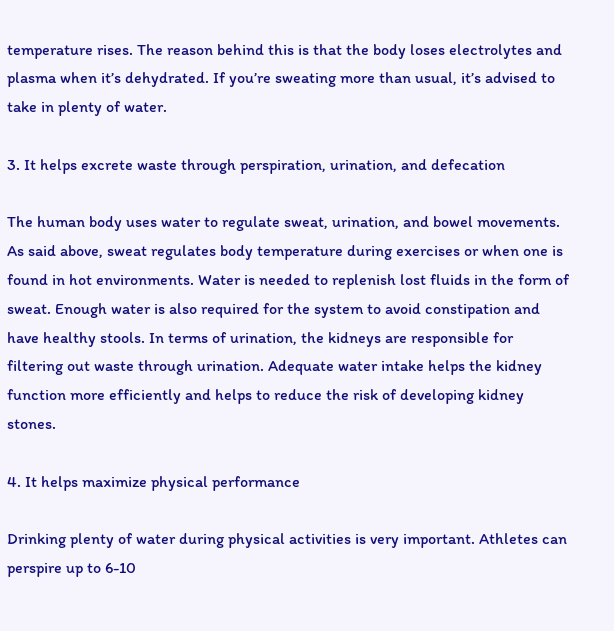temperature rises. The reason behind this is that the body loses electrolytes and plasma when it’s dehydrated. If you’re sweating more than usual, it’s advised to take in plenty of water.

3. It helps excrete waste through perspiration, urination, and defecation

The human body uses water to regulate sweat, urination, and bowel movements. As said above, sweat regulates body temperature during exercises or when one is found in hot environments. Water is needed to replenish lost fluids in the form of sweat. Enough water is also required for the system to avoid constipation and have healthy stools. In terms of urination, the kidneys are responsible for filtering out waste through urination. Adequate water intake helps the kidney function more efficiently and helps to reduce the risk of developing kidney stones.

4. It helps maximize physical performance

Drinking plenty of water during physical activities is very important. Athletes can perspire up to 6-10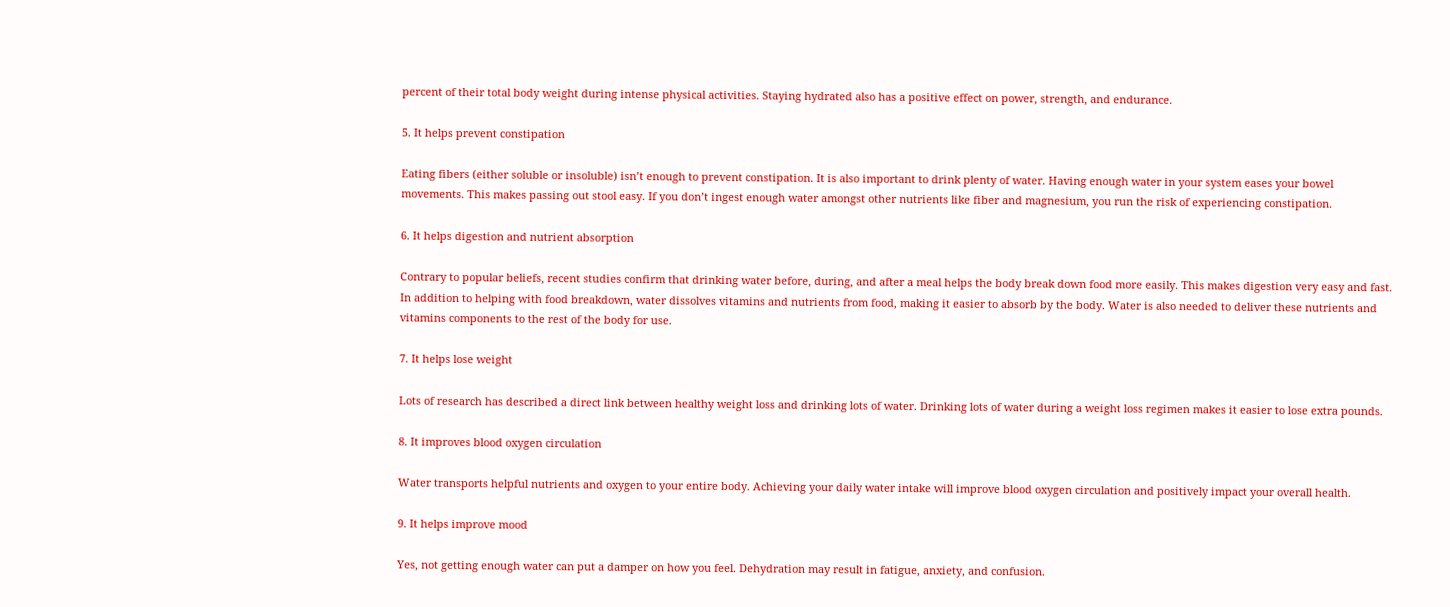percent of their total body weight during intense physical activities. Staying hydrated also has a positive effect on power, strength, and endurance.

5. It helps prevent constipation

Eating fibers (either soluble or insoluble) isn’t enough to prevent constipation. It is also important to drink plenty of water. Having enough water in your system eases your bowel movements. This makes passing out stool easy. If you don’t ingest enough water amongst other nutrients like fiber and magnesium, you run the risk of experiencing constipation.

6. It helps digestion and nutrient absorption

Contrary to popular beliefs, recent studies confirm that drinking water before, during, and after a meal helps the body break down food more easily. This makes digestion very easy and fast. In addition to helping with food breakdown, water dissolves vitamins and nutrients from food, making it easier to absorb by the body. Water is also needed to deliver these nutrients and vitamins components to the rest of the body for use.

7. It helps lose weight

Lots of research has described a direct link between healthy weight loss and drinking lots of water. Drinking lots of water during a weight loss regimen makes it easier to lose extra pounds.

8. It improves blood oxygen circulation

Water transports helpful nutrients and oxygen to your entire body. Achieving your daily water intake will improve blood oxygen circulation and positively impact your overall health.

9. It helps improve mood

Yes, not getting enough water can put a damper on how you feel. Dehydration may result in fatigue, anxiety, and confusion.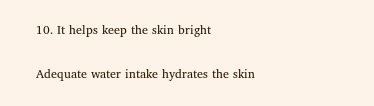10. It helps keep the skin bright

Adequate water intake hydrates the skin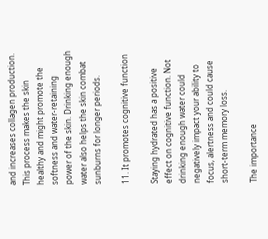and increases collagen production. This process makes the skin healthy and might promote the softness and water-retaining power of the skin. Drinking enough water also helps the skin combat sunburns for longer periods.

11. It promotes cognitive function

Staying hydrated has a positive effect on cognitive function. Not drinking enough water could negatively impact your ability to focus, alertness and could cause short-term memory loss.

The importance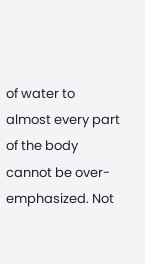of water to almost every part of the body cannot be over-emphasized. Not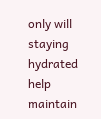only will staying hydrated help maintain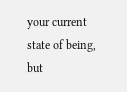your current state of being, but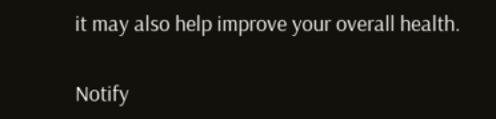it may also help improve your overall health.

Notify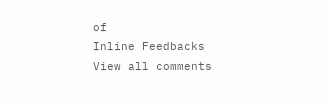of
Inline Feedbacks
View all comments